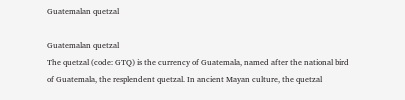Guatemalan quetzal

Guatemalan quetzal
The quetzal (code: GTQ) is the currency of Guatemala, named after the national bird of Guatemala, the resplendent quetzal. In ancient Mayan culture, the quetzal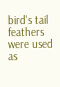bird's tail feathers were used as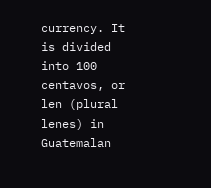currency. It is divided into 100 centavos, or len (plural lenes) in Guatemalan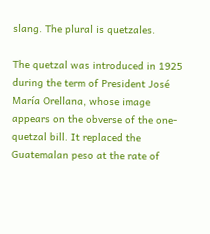slang. The plural is quetzales.

The quetzal was introduced in 1925 during the term of President José María Orellana, whose image appears on the obverse of the one-quetzal bill. It replaced the Guatemalan peso at the rate of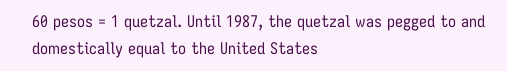60 pesos = 1 quetzal. Until 1987, the quetzal was pegged to and domestically equal to the United States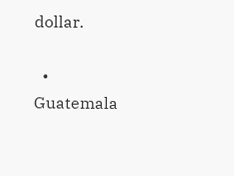dollar.

  • Guatemala